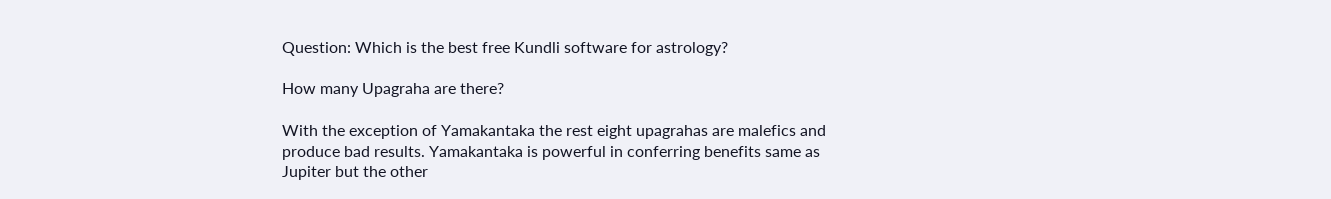Question: Which is the best free Kundli software for astrology?

How many Upagraha are there?

With the exception of Yamakantaka the rest eight upagrahas are malefics and produce bad results. Yamakantaka is powerful in conferring benefits same as Jupiter but the other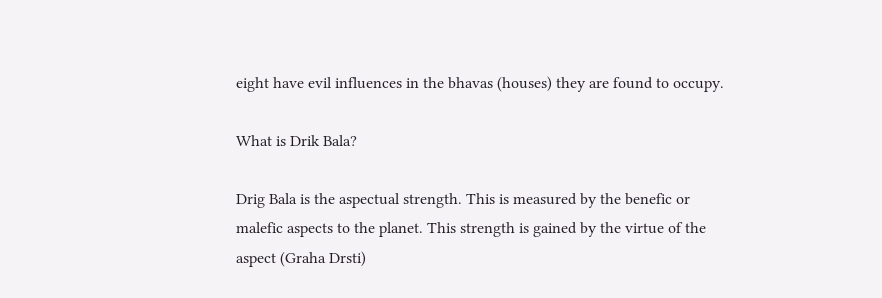eight have evil influences in the bhavas (houses) they are found to occupy.

What is Drik Bala?

Drig Bala is the aspectual strength. This is measured by the benefic or malefic aspects to the planet. This strength is gained by the virtue of the aspect (Graha Drsti)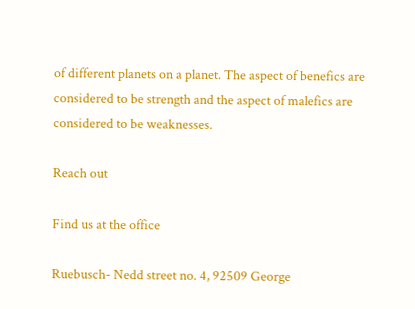of different planets on a planet. The aspect of benefics are considered to be strength and the aspect of malefics are considered to be weaknesses.

Reach out

Find us at the office

Ruebusch- Nedd street no. 4, 92509 George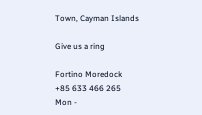Town, Cayman Islands

Give us a ring

Fortino Moredock
+85 633 466 265
Mon -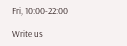Fri, 10:00-22:00

Write us